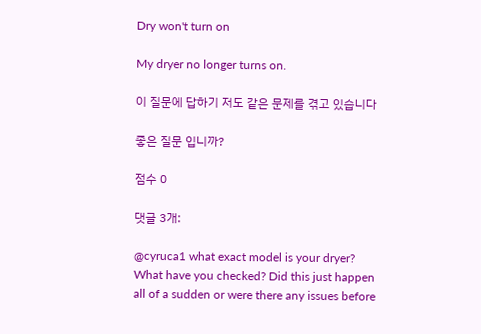Dry won't turn on

My dryer no longer turns on.

이 질문에 답하기 저도 같은 문제를 겪고 있습니다

좋은 질문 입니까?

점수 0

댓글 3개:

@cyruca1 what exact model is your dryer? What have you checked? Did this just happen all of a sudden or were there any issues before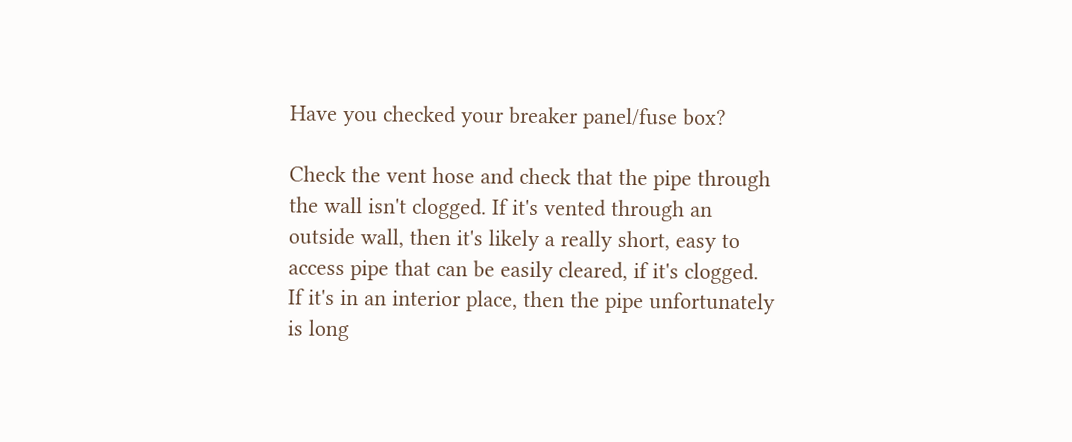Have you checked your breaker panel/fuse box?

Check the vent hose and check that the pipe through the wall isn't clogged. If it's vented through an outside wall, then it's likely a really short, easy to access pipe that can be easily cleared, if it's clogged. If it's in an interior place, then the pipe unfortunately is long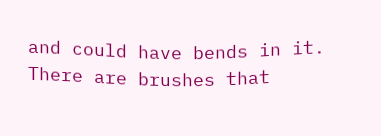and could have bends in it. There are brushes that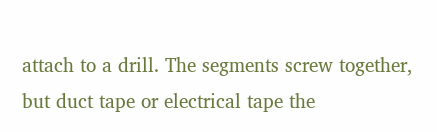attach to a drill. The segments screw together, but duct tape or electrical tape the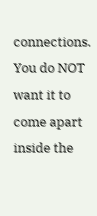connections. You do NOT want it to come apart inside the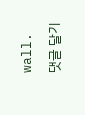wall.

댓글 달기